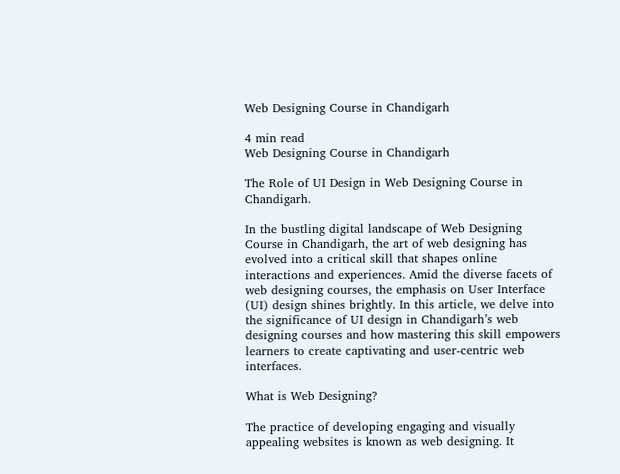Web Designing Course in Chandigarh

4 min read
Web Designing Course in Chandigarh

The Role of UI Design in Web Designing Course in Chandigarh.

In the bustling digital landscape of Web Designing Course in Chandigarh, the art of web designing has evolved into a critical skill that shapes online interactions and experiences. Amid the diverse facets of web designing courses, the emphasis on User Interface (UI) design shines brightly. In this article, we delve into the significance of UI design in Chandigarh’s web designing courses and how mastering this skill empowers learners to create captivating and user-centric web interfaces.

What is Web Designing?

The practice of developing engaging and visually appealing websites is known as web designing. It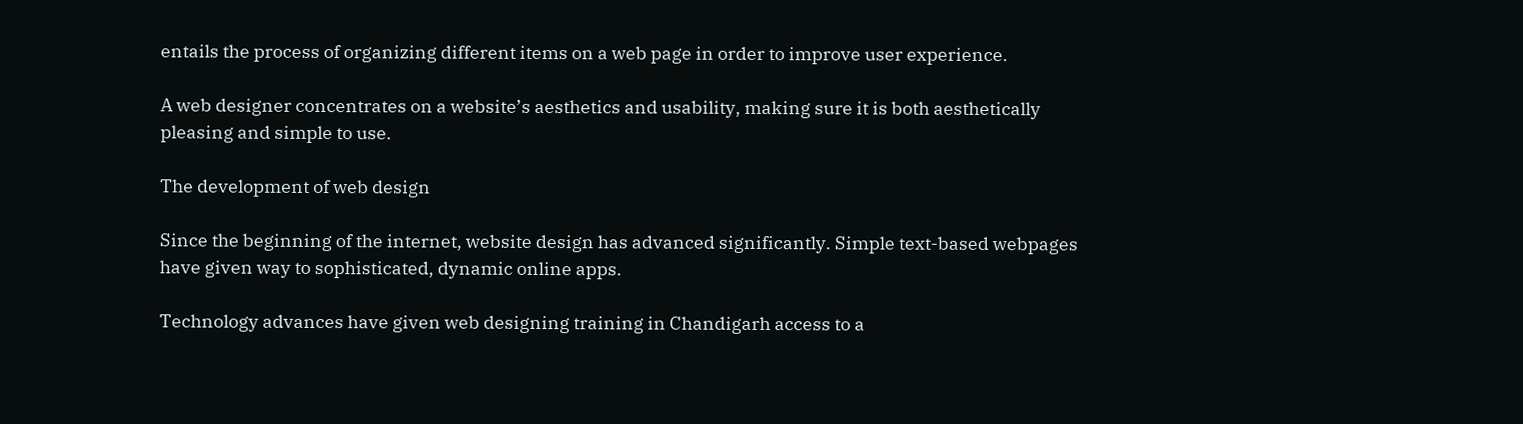entails the process of organizing different items on a web page in order to improve user experience.

A web designer concentrates on a website’s aesthetics and usability, making sure it is both aesthetically pleasing and simple to use.

The development of web design

Since the beginning of the internet, website design has advanced significantly. Simple text-based webpages have given way to sophisticated, dynamic online apps.

Technology advances have given web designing training in Chandigarh access to a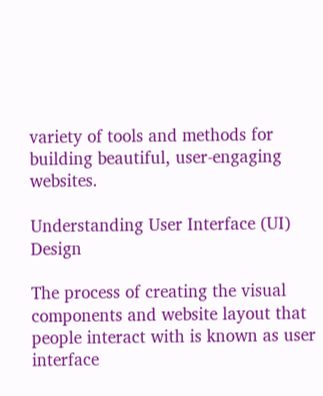variety of tools and methods for building beautiful, user-engaging websites.

Understanding User Interface (UI) Design

The process of creating the visual components and website layout that people interact with is known as user interface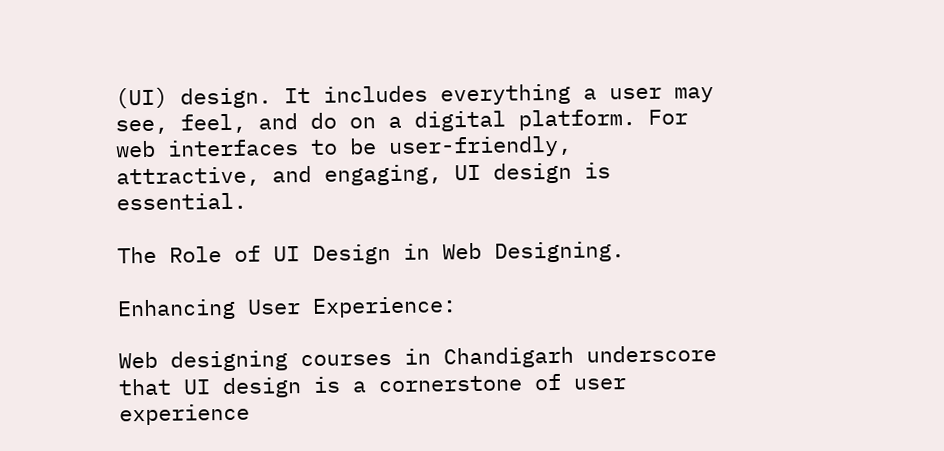(UI) design. It includes everything a user may see, feel, and do on a digital platform. For web interfaces to be user-friendly, attractive, and engaging, UI design is essential.

The Role of UI Design in Web Designing.

Enhancing User Experience:

Web designing courses in Chandigarh underscore that UI design is a cornerstone of user experience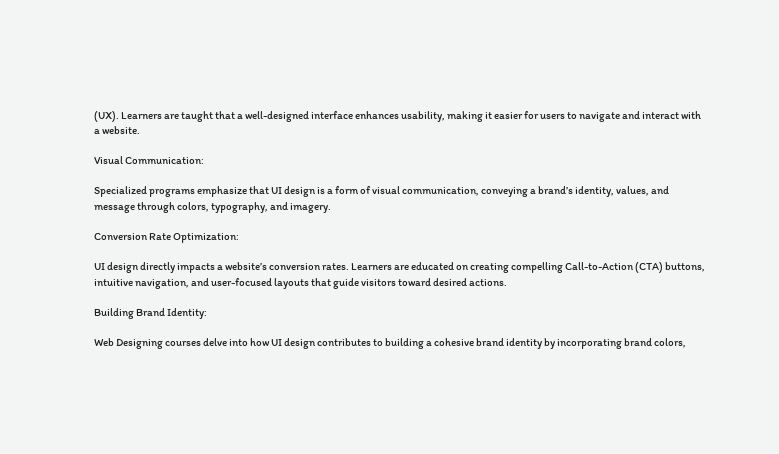(UX). Learners are taught that a well-designed interface enhances usability, making it easier for users to navigate and interact with a website.

Visual Communication:

Specialized programs emphasize that UI design is a form of visual communication, conveying a brand’s identity, values, and message through colors, typography, and imagery.

Conversion Rate Optimization:

UI design directly impacts a website’s conversion rates. Learners are educated on creating compelling Call-to-Action (CTA) buttons, intuitive navigation, and user-focused layouts that guide visitors toward desired actions.

Building Brand Identity:

Web Designing courses delve into how UI design contributes to building a cohesive brand identity by incorporating brand colors,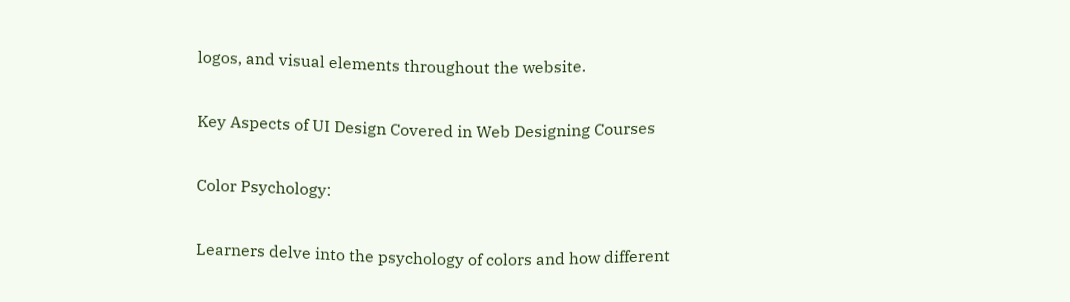logos, and visual elements throughout the website.

Key Aspects of UI Design Covered in Web Designing Courses

Color Psychology:

Learners delve into the psychology of colors and how different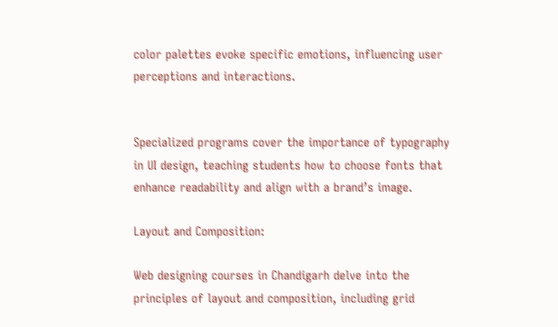color palettes evoke specific emotions, influencing user perceptions and interactions.


Specialized programs cover the importance of typography in UI design, teaching students how to choose fonts that enhance readability and align with a brand’s image.

Layout and Composition:

Web designing courses in Chandigarh delve into the principles of layout and composition, including grid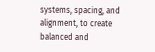systems, spacing, and alignment, to create balanced and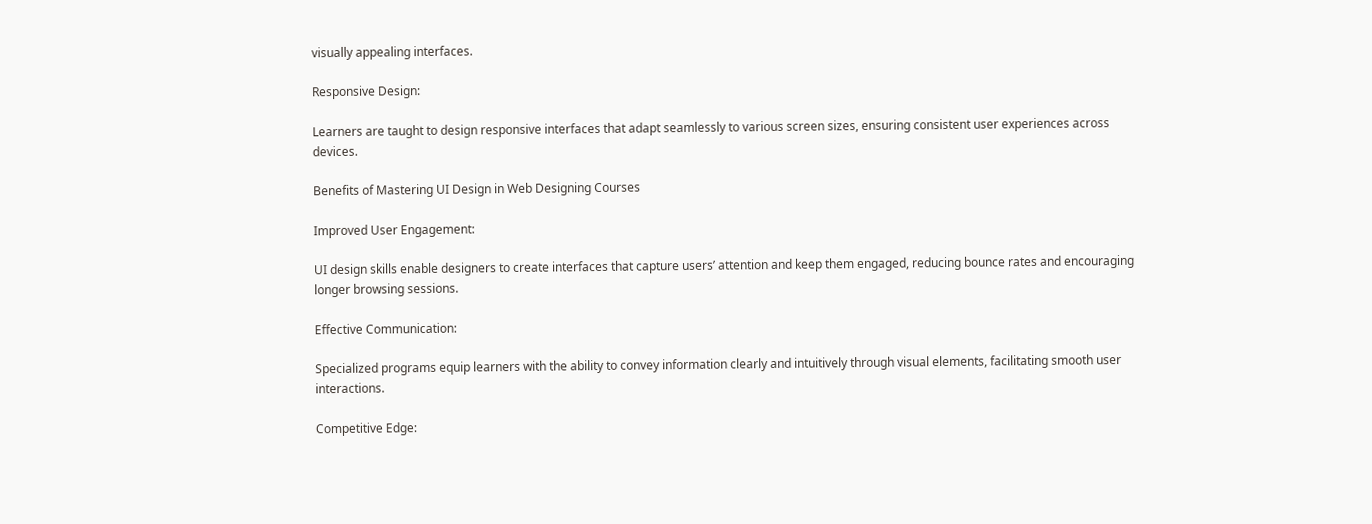visually appealing interfaces.

Responsive Design:

Learners are taught to design responsive interfaces that adapt seamlessly to various screen sizes, ensuring consistent user experiences across devices.

Benefits of Mastering UI Design in Web Designing Courses

Improved User Engagement:

UI design skills enable designers to create interfaces that capture users’ attention and keep them engaged, reducing bounce rates and encouraging longer browsing sessions.

Effective Communication:

Specialized programs equip learners with the ability to convey information clearly and intuitively through visual elements, facilitating smooth user interactions.

Competitive Edge: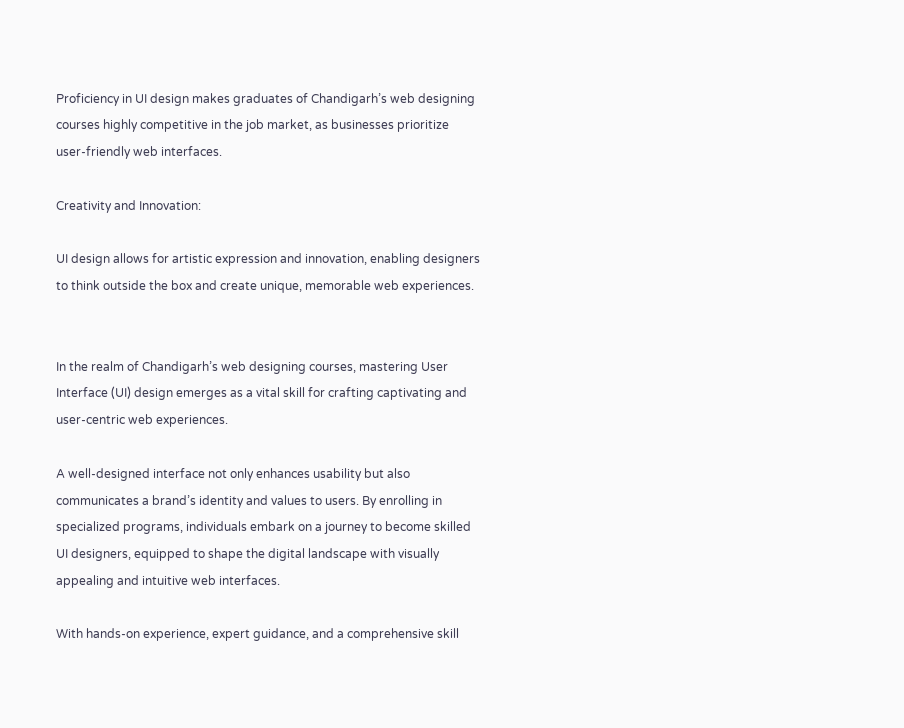Proficiency in UI design makes graduates of Chandigarh’s web designing courses highly competitive in the job market, as businesses prioritize user-friendly web interfaces.

Creativity and Innovation:

UI design allows for artistic expression and innovation, enabling designers to think outside the box and create unique, memorable web experiences.


In the realm of Chandigarh’s web designing courses, mastering User Interface (UI) design emerges as a vital skill for crafting captivating and user-centric web experiences.

A well-designed interface not only enhances usability but also communicates a brand’s identity and values to users. By enrolling in specialized programs, individuals embark on a journey to become skilled UI designers, equipped to shape the digital landscape with visually appealing and intuitive web interfaces.

With hands-on experience, expert guidance, and a comprehensive skill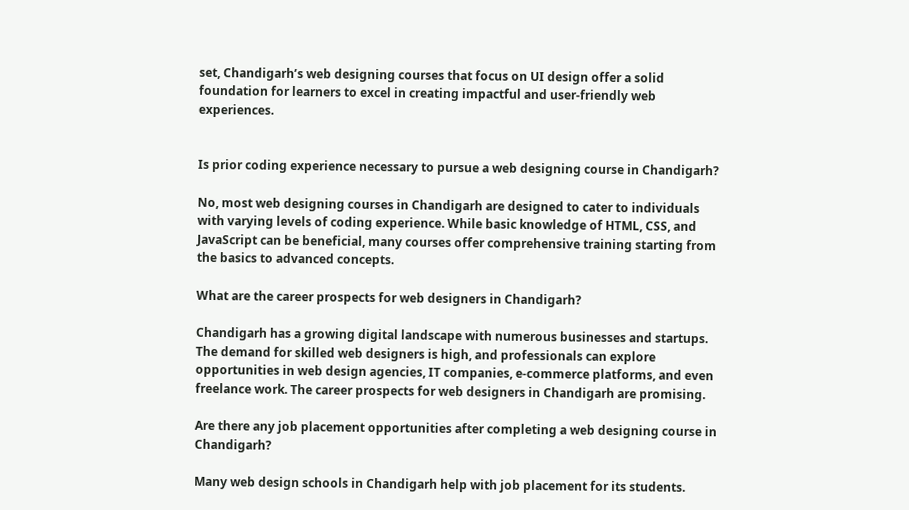set, Chandigarh’s web designing courses that focus on UI design offer a solid foundation for learners to excel in creating impactful and user-friendly web experiences.


Is prior coding experience necessary to pursue a web designing course in Chandigarh?

No, most web designing courses in Chandigarh are designed to cater to individuals with varying levels of coding experience. While basic knowledge of HTML, CSS, and JavaScript can be beneficial, many courses offer comprehensive training starting from the basics to advanced concepts.

What are the career prospects for web designers in Chandigarh?

Chandigarh has a growing digital landscape with numerous businesses and startups. The demand for skilled web designers is high, and professionals can explore opportunities in web design agencies, IT companies, e-commerce platforms, and even freelance work. The career prospects for web designers in Chandigarh are promising.

Are there any job placement opportunities after completing a web designing course in Chandigarh?

Many web design schools in Chandigarh help with job placement for its students.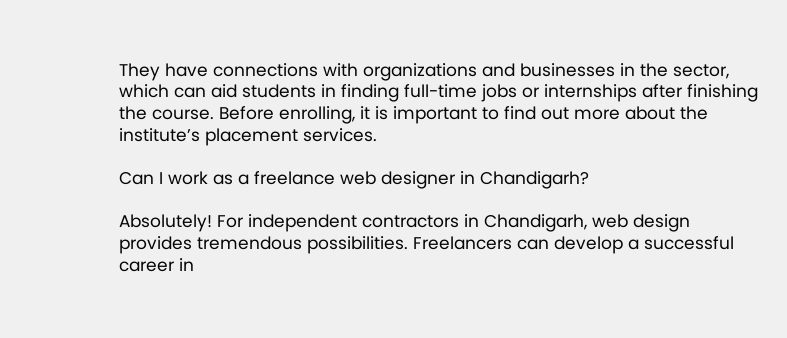They have connections with organizations and businesses in the sector, which can aid students in finding full-time jobs or internships after finishing the course. Before enrolling, it is important to find out more about the institute’s placement services.

Can I work as a freelance web designer in Chandigarh?

Absolutely! For independent contractors in Chandigarh, web design provides tremendous possibilities. Freelancers can develop a successful career in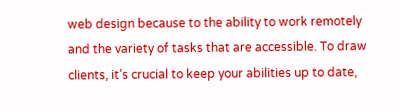web design because to the ability to work remotely and the variety of tasks that are accessible. To draw clients, it’s crucial to keep your abilities up to date,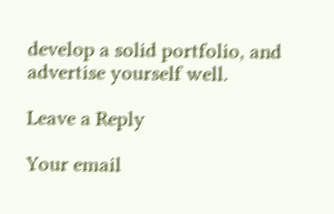develop a solid portfolio, and advertise yourself well.

Leave a Reply

Your email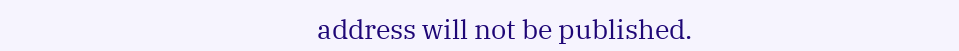address will not be published.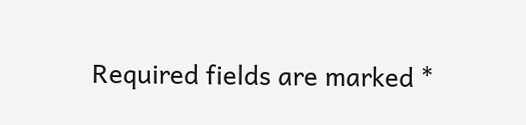Required fields are marked *